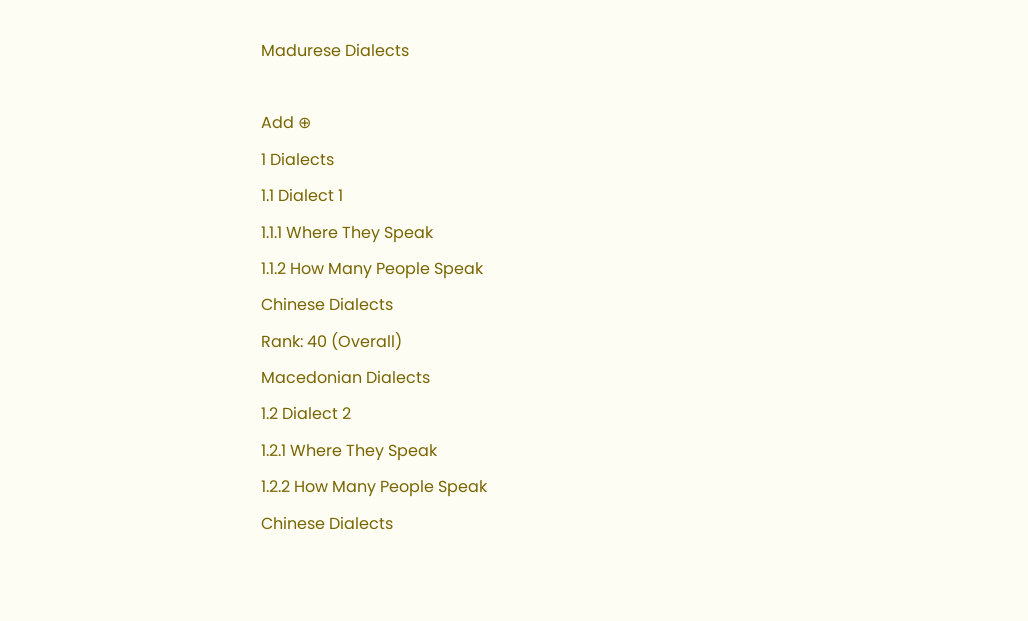Madurese Dialects

Add ⊕
1 Dialects
1.1 Dialect 1
1.1.1 Where They Speak
1.1.2 How Many People Speak
Chinese Dialects
Rank: 40 (Overall)
Macedonian Dialects
1.2 Dialect 2
1.2.1 Where They Speak
1.2.2 How Many People Speak
Chinese Dialects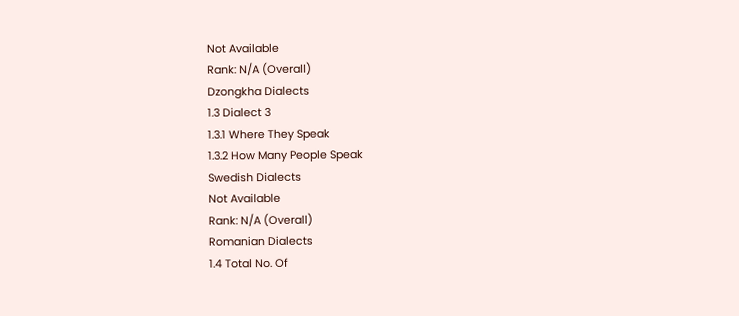Not Available
Rank: N/A (Overall)
Dzongkha Dialects
1.3 Dialect 3
1.3.1 Where They Speak
1.3.2 How Many People Speak
Swedish Dialects
Not Available
Rank: N/A (Overall)
Romanian Dialects
1.4 Total No. Of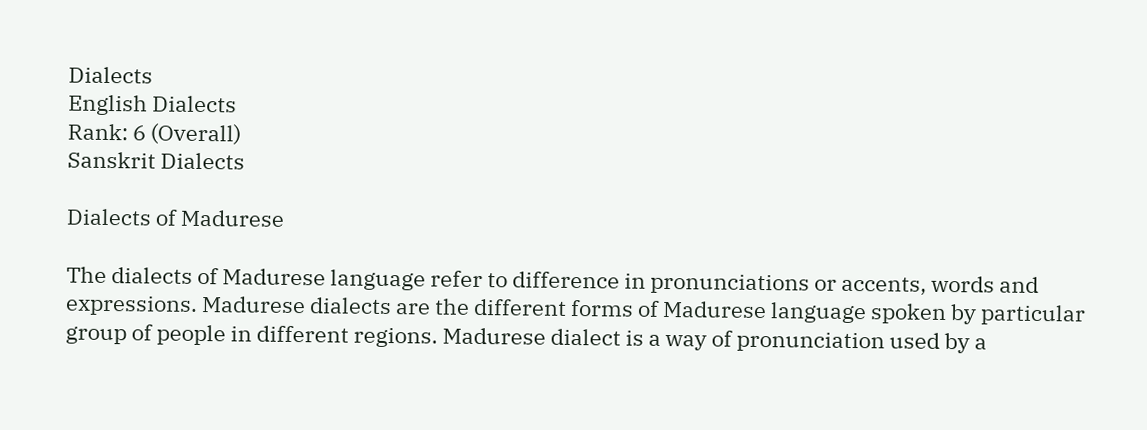Dialects
English Dialects
Rank: 6 (Overall)
Sanskrit Dialects

Dialects of Madurese

The dialects of Madurese language refer to difference in pronunciations or accents, words and expressions. Madurese dialects are the different forms of Madurese language spoken by particular group of people in different regions. Madurese dialect is a way of pronunciation used by a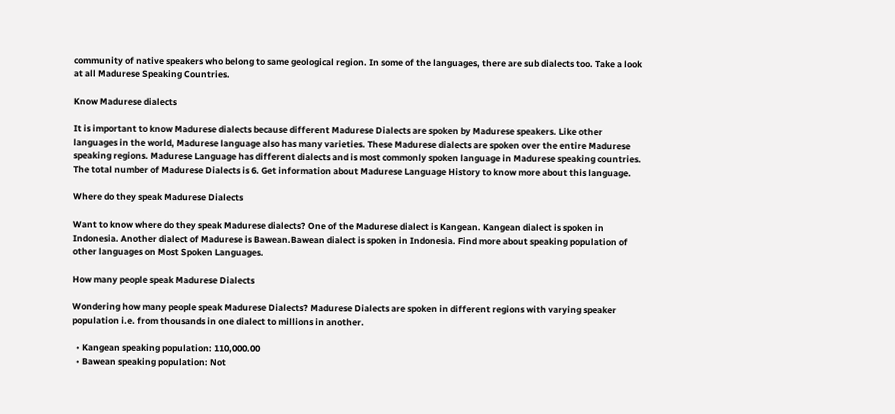community of native speakers who belong to same geological region. In some of the languages, there are sub dialects too. Take a look at all Madurese Speaking Countries.

Know Madurese dialects

It is important to know Madurese dialects because different Madurese Dialects are spoken by Madurese speakers. Like other languages in the world, Madurese language also has many varieties. These Madurese dialects are spoken over the entire Madurese speaking regions. Madurese Language has different dialects and is most commonly spoken language in Madurese speaking countries. The total number of Madurese Dialects is 6. Get information about Madurese Language History to know more about this language.

Where do they speak Madurese Dialects

Want to know where do they speak Madurese dialects? One of the Madurese dialect is Kangean. Kangean dialect is spoken in Indonesia. Another dialect of Madurese is Bawean.Bawean dialect is spoken in Indonesia. Find more about speaking population of other languages on Most Spoken Languages.

How many people speak Madurese Dialects

Wondering how many people speak Madurese Dialects? Madurese Dialects are spoken in different regions with varying speaker population i.e. from thousands in one dialect to millions in another.

  • Kangean speaking population: 110,000.00
  • Bawean speaking population: Not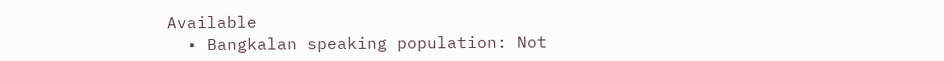Available
  • Bangkalan speaking population: Not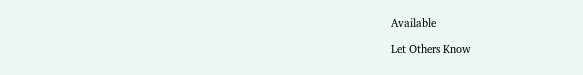Available

Let Others Know